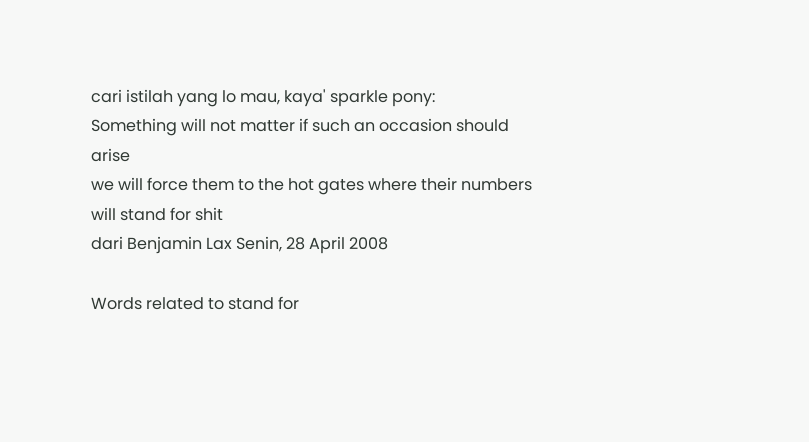cari istilah yang lo mau, kaya' sparkle pony:
Something will not matter if such an occasion should arise
we will force them to the hot gates where their numbers will stand for shit
dari Benjamin Lax Senin, 28 April 2008

Words related to stand for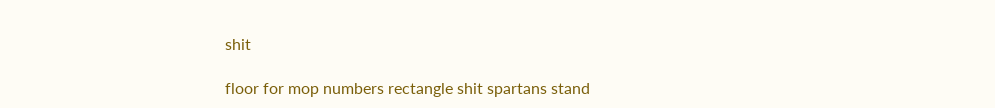shit

floor for mop numbers rectangle shit spartans stand